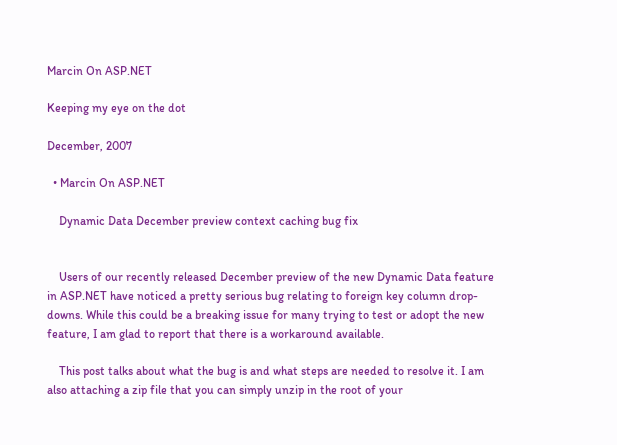Marcin On ASP.NET

Keeping my eye on the dot

December, 2007

  • Marcin On ASP.NET

    Dynamic Data December preview context caching bug fix


    Users of our recently released December preview of the new Dynamic Data feature in ASP.NET have noticed a pretty serious bug relating to foreign key column drop-downs. While this could be a breaking issue for many trying to test or adopt the new feature, I am glad to report that there is a workaround available.

    This post talks about what the bug is and what steps are needed to resolve it. I am also attaching a zip file that you can simply unzip in the root of your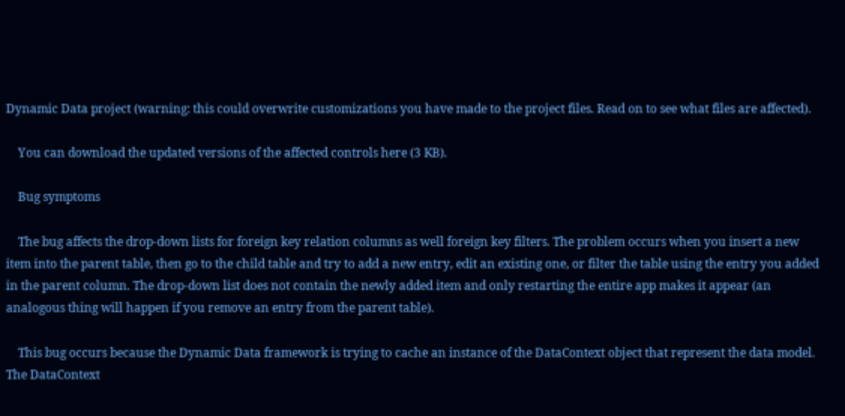Dynamic Data project (warning: this could overwrite customizations you have made to the project files. Read on to see what files are affected).

    You can download the updated versions of the affected controls here (3 KB).

    Bug symptoms

    The bug affects the drop-down lists for foreign key relation columns as well foreign key filters. The problem occurs when you insert a new item into the parent table, then go to the child table and try to add a new entry, edit an existing one, or filter the table using the entry you added in the parent column. The drop-down list does not contain the newly added item and only restarting the entire app makes it appear (an analogous thing will happen if you remove an entry from the parent table).

    This bug occurs because the Dynamic Data framework is trying to cache an instance of the DataContext object that represent the data model. The DataContext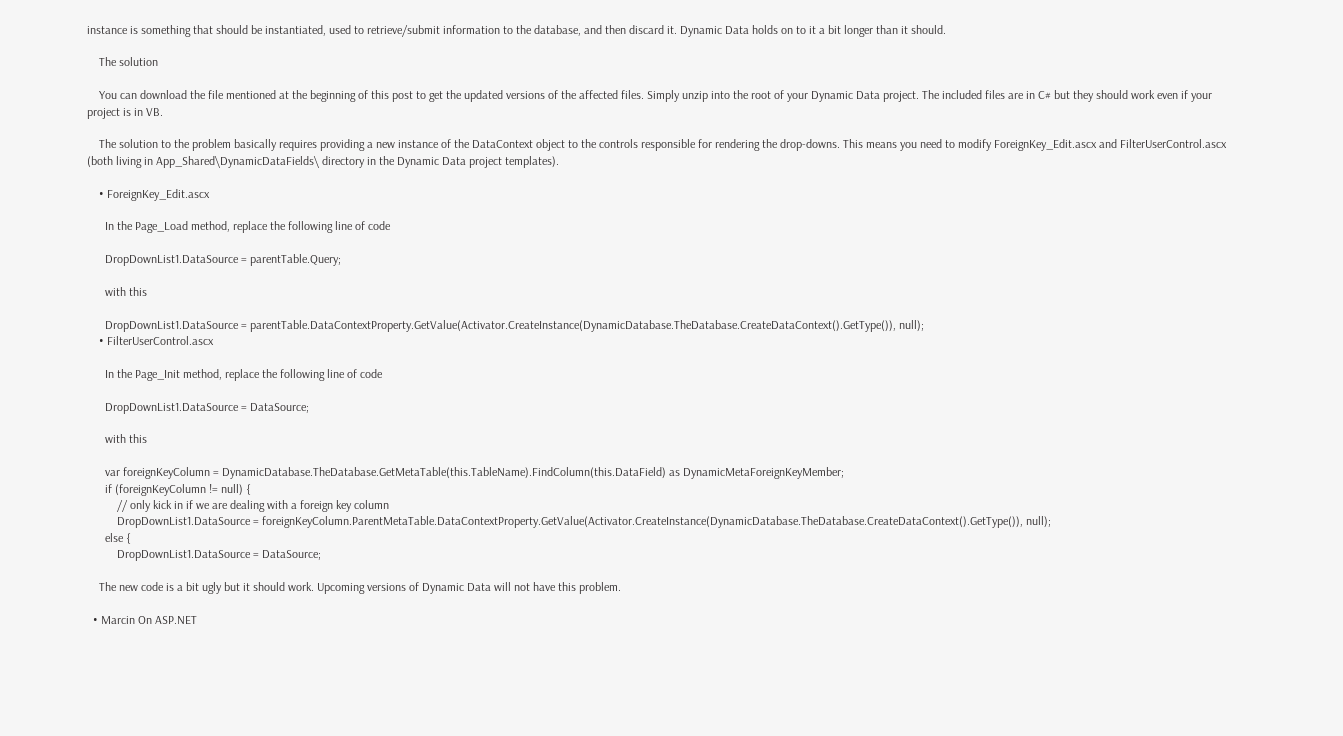instance is something that should be instantiated, used to retrieve/submit information to the database, and then discard it. Dynamic Data holds on to it a bit longer than it should.

    The solution

    You can download the file mentioned at the beginning of this post to get the updated versions of the affected files. Simply unzip into the root of your Dynamic Data project. The included files are in C# but they should work even if your project is in VB.

    The solution to the problem basically requires providing a new instance of the DataContext object to the controls responsible for rendering the drop-downs. This means you need to modify ForeignKey_Edit.ascx and FilterUserControl.ascx (both living in App_Shared\DynamicDataFields\ directory in the Dynamic Data project templates).

    • ForeignKey_Edit.ascx

      In the Page_Load method, replace the following line of code

      DropDownList1.DataSource = parentTable.Query;

      with this

      DropDownList1.DataSource = parentTable.DataContextProperty.GetValue(Activator.CreateInstance(DynamicDatabase.TheDatabase.CreateDataContext().GetType()), null);
    • FilterUserControl.ascx

      In the Page_Init method, replace the following line of code

      DropDownList1.DataSource = DataSource;

      with this

      var foreignKeyColumn = DynamicDatabase.TheDatabase.GetMetaTable(this.TableName).FindColumn(this.DataField) as DynamicMetaForeignKeyMember;
      if (foreignKeyColumn != null) {
          // only kick in if we are dealing with a foreign key column
          DropDownList1.DataSource = foreignKeyColumn.ParentMetaTable.DataContextProperty.GetValue(Activator.CreateInstance(DynamicDatabase.TheDatabase.CreateDataContext().GetType()), null);
      else {
          DropDownList1.DataSource = DataSource;

    The new code is a bit ugly but it should work. Upcoming versions of Dynamic Data will not have this problem.

  • Marcin On ASP.NET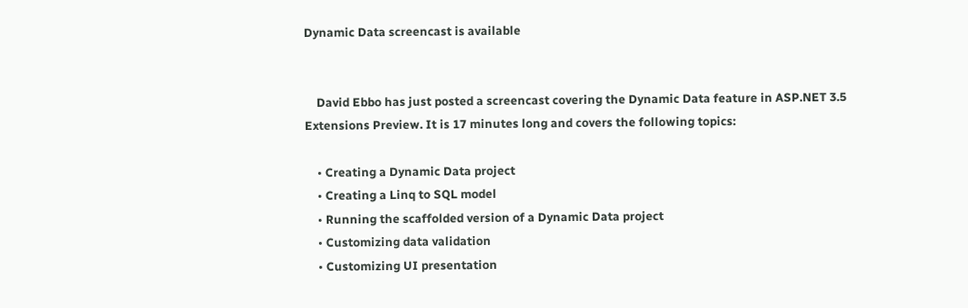Dynamic Data screencast is available


    David Ebbo has just posted a screencast covering the Dynamic Data feature in ASP.NET 3.5 Extensions Preview. It is 17 minutes long and covers the following topics:

    • Creating a Dynamic Data project
    • Creating a Linq to SQL model
    • Running the scaffolded version of a Dynamic Data project
    • Customizing data validation
    • Customizing UI presentation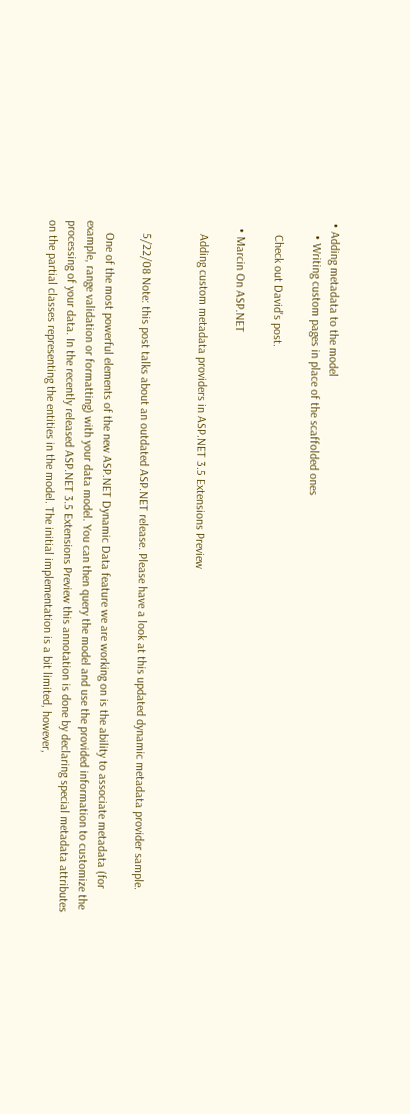• Adding metadata to the model
    • Writing custom pages in place of the scaffolded ones

    Check out David's post.

  • Marcin On ASP.NET

    Adding custom metadata providers in ASP.NET 3.5 Extensions Preview


    5/22/08 Note: this post talks about an outdated ASP.NET release. Please have a look at this updated dynamic metadata provider sample.

    One of the most powerful elements of the new ASP.NET Dynamic Data feature we are working on is the ability to associate metadata (for example, range validation or formatting) with your data model. You can then query the model and use the provided information to customize the processing of your data. In the recently released ASP.NET 3.5 Extensions Preview this annotation is done by declaring special metadata attributes on the partial classes representing the entities in the model. The initial implementation is a bit limited, however,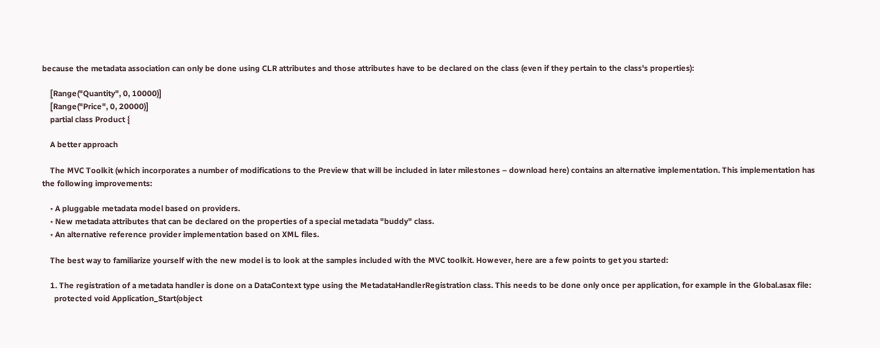because the metadata association can only be done using CLR attributes and those attributes have to be declared on the class (even if they pertain to the class's properties):

    [Range("Quantity", 0, 10000)]
    [Range("Price", 0, 20000)]
    partial class Product {

    A better approach

    The MVC Toolkit (which incorporates a number of modifications to the Preview that will be included in later milestones – download here) contains an alternative implementation. This implementation has the following improvements:

    • A pluggable metadata model based on providers.
    • New metadata attributes that can be declared on the properties of a special metadata "buddy" class.
    • An alternative reference provider implementation based on XML files.

    The best way to familiarize yourself with the new model is to look at the samples included with the MVC toolkit. However, here are a few points to get you started:

    1. The registration of a metadata handler is done on a DataContext type using the MetadataHandlerRegistration class. This needs to be done only once per application, for example in the Global.asax file:
      protected void Application_Start(object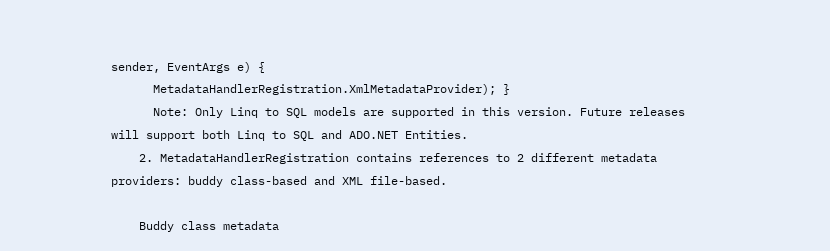sender, EventArgs e) {
      MetadataHandlerRegistration.XmlMetadataProvider); }
      Note: Only Linq to SQL models are supported in this version. Future releases will support both Linq to SQL and ADO.NET Entities.
    2. MetadataHandlerRegistration contains references to 2 different metadata providers: buddy class-based and XML file-based.

    Buddy class metadata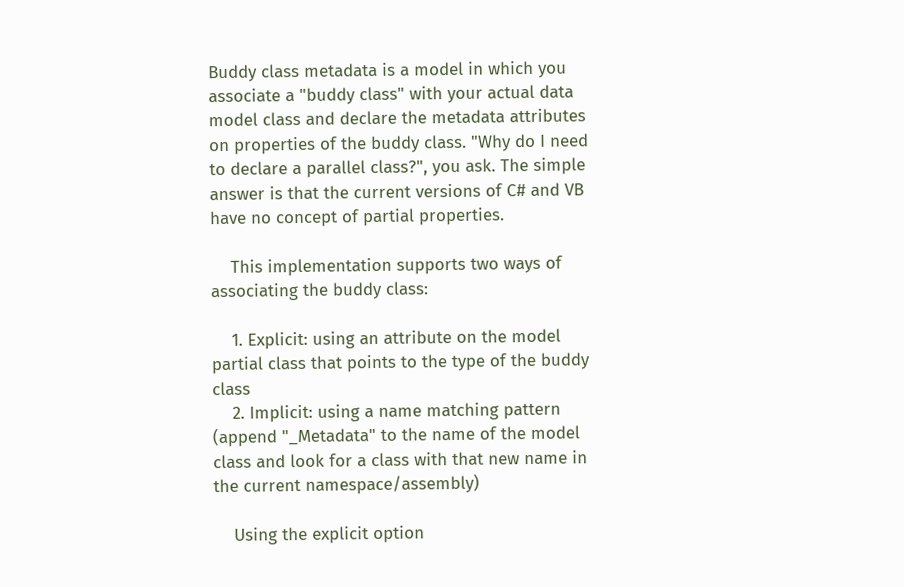Buddy class metadata is a model in which you associate a "buddy class" with your actual data model class and declare the metadata attributes on properties of the buddy class. "Why do I need to declare a parallel class?", you ask. The simple answer is that the current versions of C# and VB have no concept of partial properties.

    This implementation supports two ways of associating the buddy class:

    1. Explicit: using an attribute on the model partial class that points to the type of the buddy class
    2. Implicit: using a name matching pattern (append "_Metadata" to the name of the model class and look for a class with that new name in the current namespace/assembly)

    Using the explicit option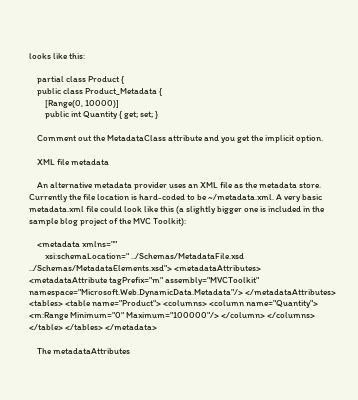looks like this:

    partial class Product {
    public class Product_Metadata {
        [Range(0, 10000)]
        public int Quantity { get; set; }

    Comment out the MetadataClass attribute and you get the implicit option.

    XML file metadata

    An alternative metadata provider uses an XML file as the metadata store. Currently the file location is hard-coded to be ~/metadata.xml. A very basic metadata.xml file could look like this (a slightly bigger one is included in the sample blog project of the MVC Toolkit):

    <metadata xmlns=""
        xsi:schemaLocation=" ../Schemas/MetadataFile.xsd ../Schemas/MetadataElements.xsd"> <metadataAttributes> <metadataAttribute tagPrefix="m" assembly="MVCToolkit" namespace="Microsoft.Web.DynamicData.Metadata"/> </metadataAttributes> <tables> <table name="Product"> <columns> <column name="Quantity"> <m:Range Minimum="0" Maximum="100000"/> </column> </columns> </table> </tables> </metadata>

    The metadataAttributes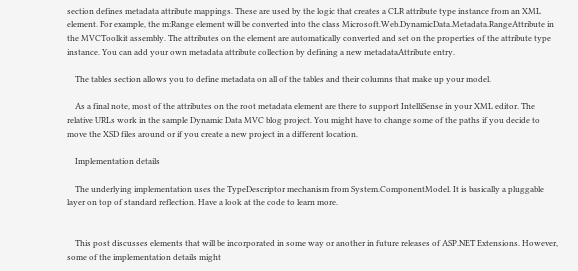section defines metadata attribute mappings. These are used by the logic that creates a CLR attribute type instance from an XML element. For example, the m:Range element will be converted into the class Microsoft.Web.DynamicData.Metadata.RangeAttribute in the MVCToolkit assembly. The attributes on the element are automatically converted and set on the properties of the attribute type instance. You can add your own metadata attribute collection by defining a new metadataAttribute entry.

    The tables section allows you to define metadata on all of the tables and their columns that make up your model.

    As a final note, most of the attributes on the root metadata element are there to support IntelliSense in your XML editor. The relative URLs work in the sample Dynamic Data MVC blog project. You might have to change some of the paths if you decide to move the XSD files around or if you create a new project in a different location.

    Implementation details

    The underlying implementation uses the TypeDescriptor mechanism from System.ComponentModel. It is basically a pluggable layer on top of standard reflection. Have a look at the code to learn more.


    This post discusses elements that will be incorporated in some way or another in future releases of ASP.NET Extensions. However, some of the implementation details might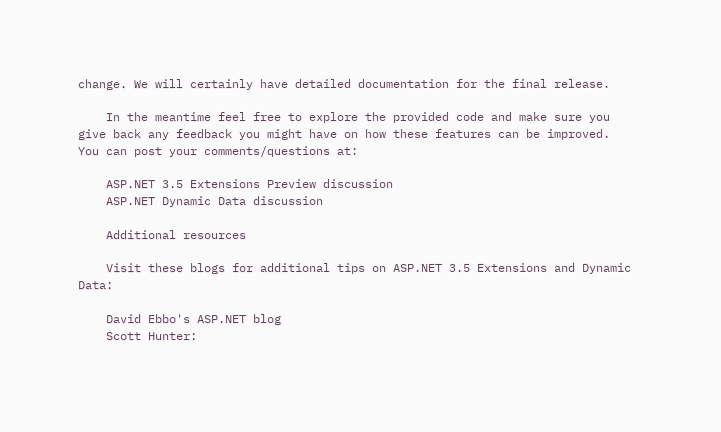change. We will certainly have detailed documentation for the final release.

    In the meantime feel free to explore the provided code and make sure you give back any feedback you might have on how these features can be improved. You can post your comments/questions at:

    ASP.NET 3.5 Extensions Preview discussion
    ASP.NET Dynamic Data discussion

    Additional resources

    Visit these blogs for additional tips on ASP.NET 3.5 Extensions and Dynamic Data:

    David Ebbo's ASP.NET blog
    Scott Hunter: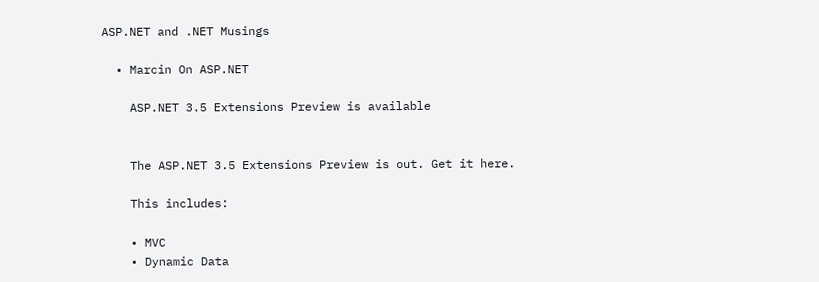ASP.NET and .NET Musings

  • Marcin On ASP.NET

    ASP.NET 3.5 Extensions Preview is available


    The ASP.NET 3.5 Extensions Preview is out. Get it here.

    This includes:

    • MVC
    • Dynamic Data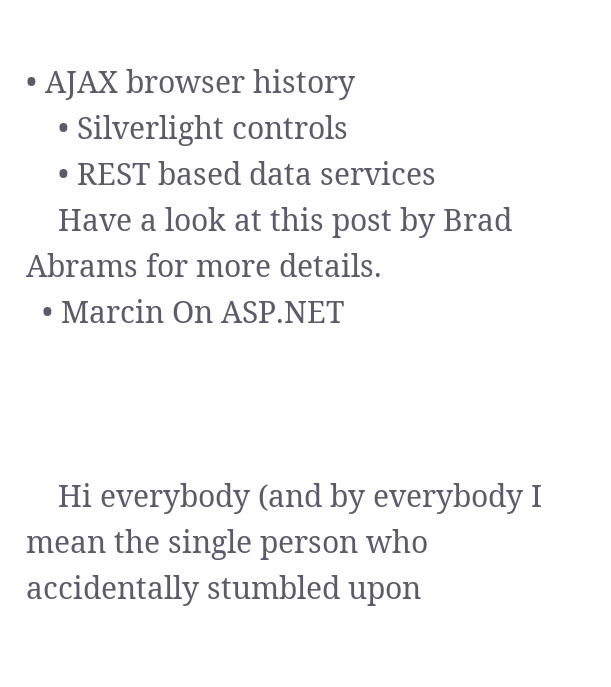• AJAX browser history
    • Silverlight controls
    • REST based data services
    Have a look at this post by Brad Abrams for more details.
  • Marcin On ASP.NET



    Hi everybody (and by everybody I mean the single person who accidentally stumbled upon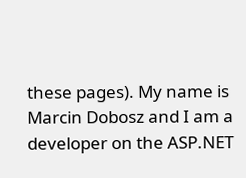these pages). My name is Marcin Dobosz and I am a developer on the ASP.NET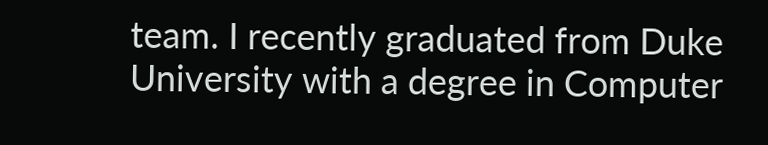team. I recently graduated from Duke University with a degree in Computer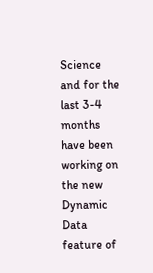Science and for the last 3-4 months have been working on the new Dynamic Data feature of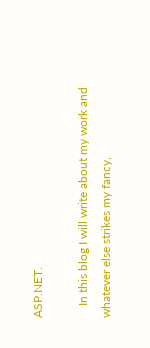ASP.NET.

    In this blog I will write about my work and whatever else strikes my fancy,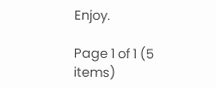Enjoy.

Page 1 of 1 (5 items)